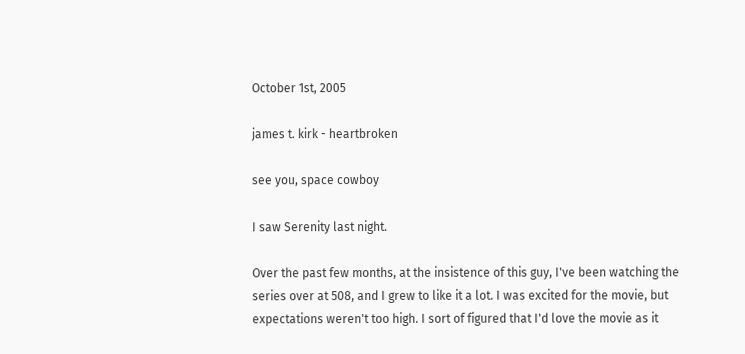October 1st, 2005

james t. kirk - heartbroken

see you, space cowboy

I saw Serenity last night.

Over the past few months, at the insistence of this guy, I've been watching the series over at 508, and I grew to like it a lot. I was excited for the movie, but expectations weren't too high. I sort of figured that I'd love the movie as it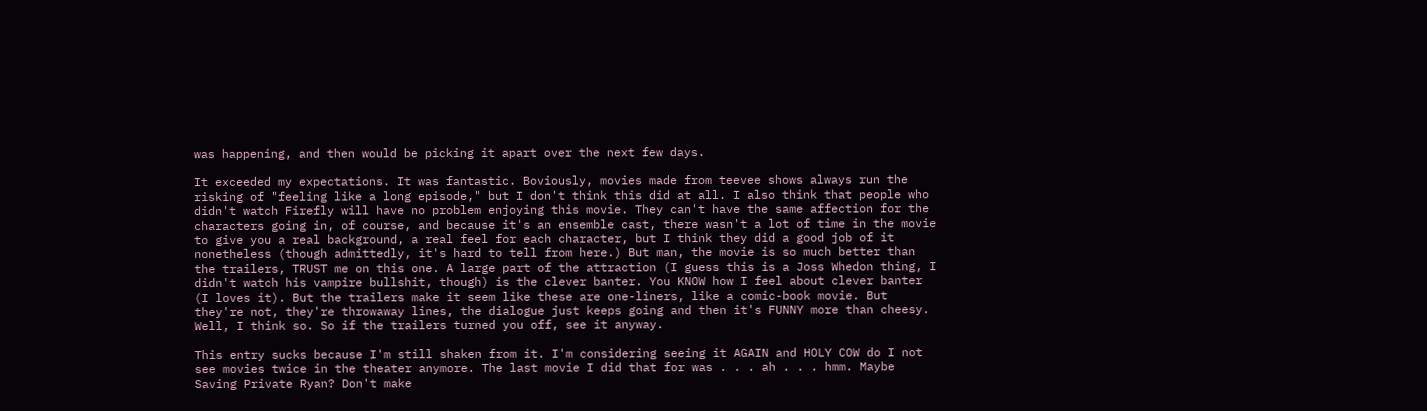was happening, and then would be picking it apart over the next few days.

It exceeded my expectations. It was fantastic. Boviously, movies made from teevee shows always run the risking of "feeling like a long episode," but I don't think this did at all. I also think that people who didn't watch Firefly will have no problem enjoying this movie. They can't have the same affection for the characters going in, of course, and because it's an ensemble cast, there wasn't a lot of time in the movie to give you a real background, a real feel for each character, but I think they did a good job of it nonetheless (though admittedly, it's hard to tell from here.) But man, the movie is so much better than the trailers, TRUST me on this one. A large part of the attraction (I guess this is a Joss Whedon thing, I didn't watch his vampire bullshit, though) is the clever banter. You KNOW how I feel about clever banter (I loves it). But the trailers make it seem like these are one-liners, like a comic-book movie. But they're not, they're throwaway lines, the dialogue just keeps going and then it's FUNNY more than cheesy. Well, I think so. So if the trailers turned you off, see it anyway.

This entry sucks because I'm still shaken from it. I'm considering seeing it AGAIN and HOLY COW do I not see movies twice in the theater anymore. The last movie I did that for was . . . ah . . . hmm. Maybe Saving Private Ryan? Don't make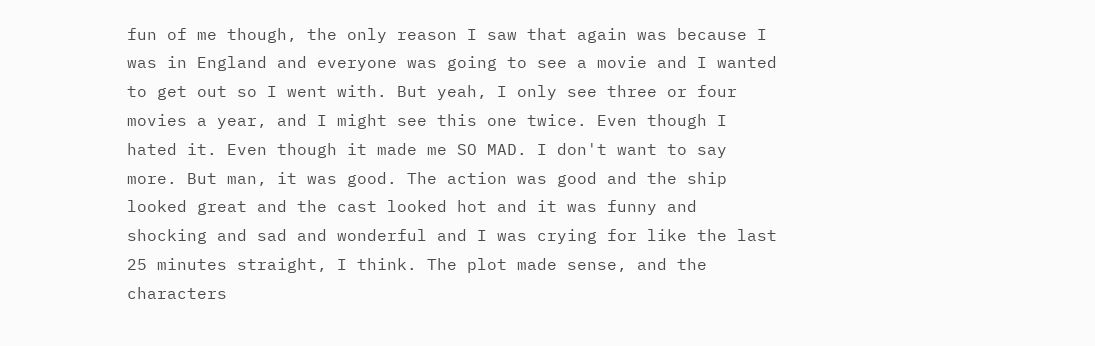fun of me though, the only reason I saw that again was because I was in England and everyone was going to see a movie and I wanted to get out so I went with. But yeah, I only see three or four movies a year, and I might see this one twice. Even though I hated it. Even though it made me SO MAD. I don't want to say more. But man, it was good. The action was good and the ship looked great and the cast looked hot and it was funny and shocking and sad and wonderful and I was crying for like the last 25 minutes straight, I think. The plot made sense, and the characters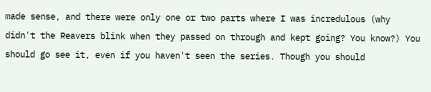made sense, and there were only one or two parts where I was incredulous (why didn't the Reavers blink when they passed on through and kept going? You know?) You should go see it, even if you haven't seen the series. Though you should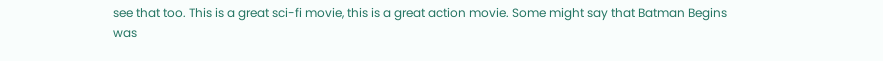see that too. This is a great sci-fi movie, this is a great action movie. Some might say that Batman Begins was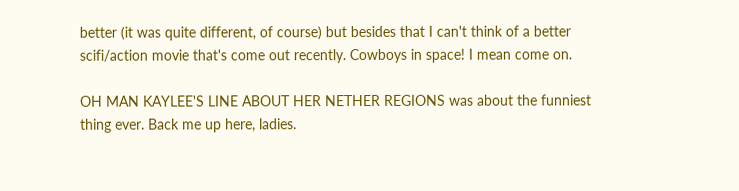better (it was quite different, of course) but besides that I can't think of a better scifi/action movie that's come out recently. Cowboys in space! I mean come on.

OH MAN KAYLEE'S LINE ABOUT HER NETHER REGIONS was about the funniest thing ever. Back me up here, ladies.